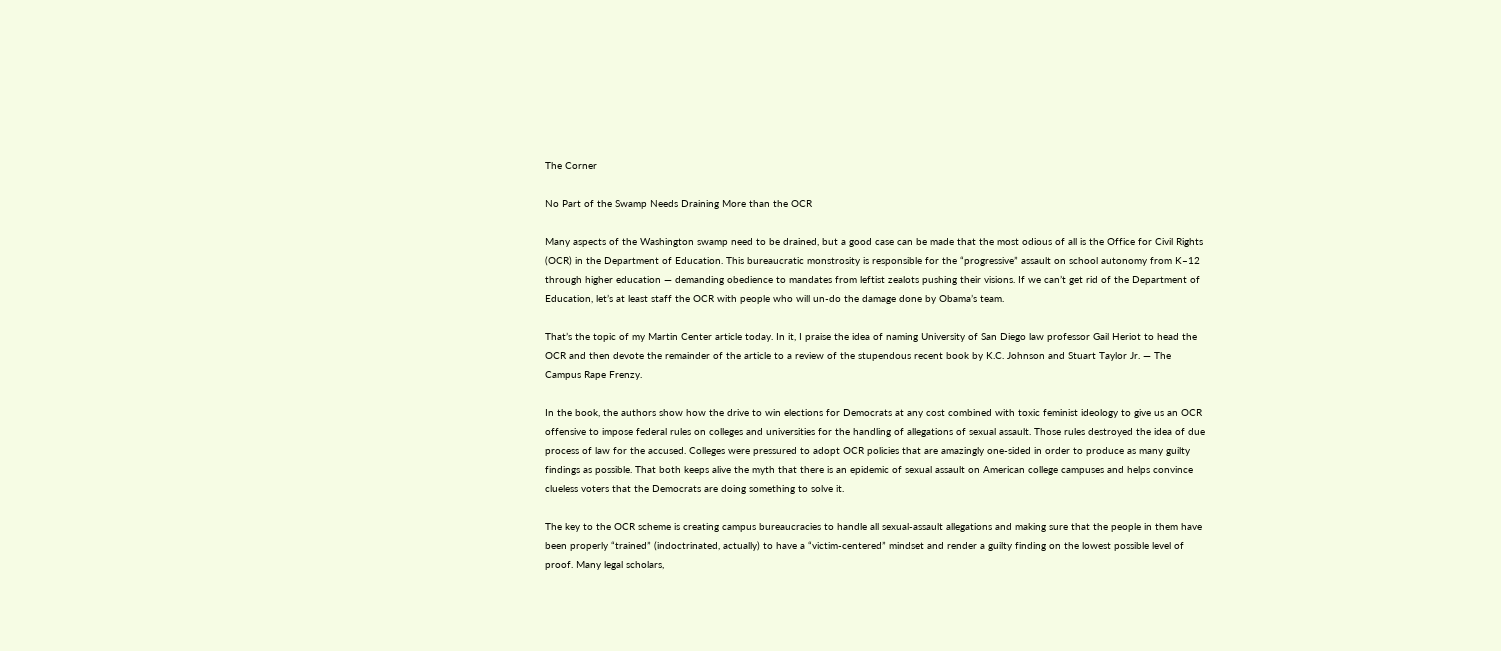The Corner

No Part of the Swamp Needs Draining More than the OCR

Many aspects of the Washington swamp need to be drained, but a good case can be made that the most odious of all is the Office for Civil Rights (OCR) in the Department of Education. This bureaucratic monstrosity is responsible for the “progressive” assault on school autonomy from K–12 through higher education — demanding obedience to mandates from leftist zealots pushing their visions. If we can’t get rid of the Department of Education, let’s at least staff the OCR with people who will un-do the damage done by Obama’s team.

That’s the topic of my Martin Center article today. In it, I praise the idea of naming University of San Diego law professor Gail Heriot to head the OCR and then devote the remainder of the article to a review of the stupendous recent book by K.C. Johnson and Stuart Taylor Jr. — The Campus Rape Frenzy.

In the book, the authors show how the drive to win elections for Democrats at any cost combined with toxic feminist ideology to give us an OCR offensive to impose federal rules on colleges and universities for the handling of allegations of sexual assault. Those rules destroyed the idea of due process of law for the accused. Colleges were pressured to adopt OCR policies that are amazingly one-sided in order to produce as many guilty findings as possible. That both keeps alive the myth that there is an epidemic of sexual assault on American college campuses and helps convince clueless voters that the Democrats are doing something to solve it.

The key to the OCR scheme is creating campus bureaucracies to handle all sexual-assault allegations and making sure that the people in them have been properly “trained” (indoctrinated, actually) to have a “victim-centered” mindset and render a guilty finding on the lowest possible level of proof. Many legal scholars,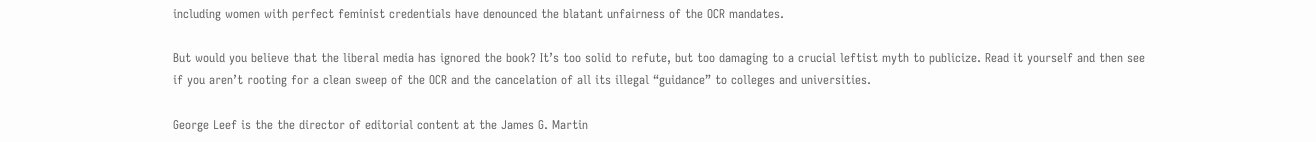including women with perfect feminist credentials have denounced the blatant unfairness of the OCR mandates.

But would you believe that the liberal media has ignored the book? It’s too solid to refute, but too damaging to a crucial leftist myth to publicize. Read it yourself and then see if you aren’t rooting for a clean sweep of the OCR and the cancelation of all its illegal “guidance” to colleges and universities.

George Leef is the the director of editorial content at the James G. Martin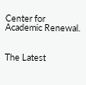Center for Academic Renewal.


The Latest